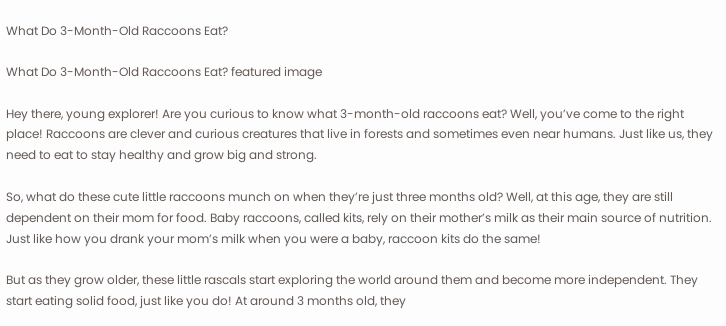What Do 3-Month-Old Raccoons Eat?

What Do 3-Month-Old Raccoons Eat? featured image

Hey there, young explorer! Are you curious to know what 3-month-old raccoons eat? Well, you’ve come to the right place! Raccoons are clever and curious creatures that live in forests and sometimes even near humans. Just like us, they need to eat to stay healthy and grow big and strong.

So, what do these cute little raccoons munch on when they’re just three months old? Well, at this age, they are still dependent on their mom for food. Baby raccoons, called kits, rely on their mother’s milk as their main source of nutrition. Just like how you drank your mom’s milk when you were a baby, raccoon kits do the same!

But as they grow older, these little rascals start exploring the world around them and become more independent. They start eating solid food, just like you do! At around 3 months old, they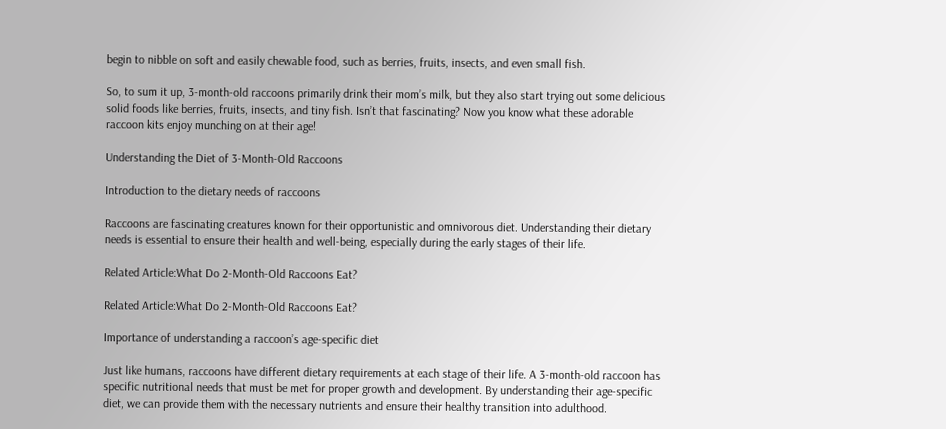begin to nibble on soft and easily chewable food, such as berries, fruits, insects, and even small fish.

So, to sum it up, 3-month-old raccoons primarily drink their mom’s milk, but they also start trying out some delicious solid foods like berries, fruits, insects, and tiny fish. Isn’t that fascinating? Now you know what these adorable raccoon kits enjoy munching on at their age!

Understanding the Diet of 3-Month-Old Raccoons

Introduction to the dietary needs of raccoons

Raccoons are fascinating creatures known for their opportunistic and omnivorous diet. Understanding their dietary needs is essential to ensure their health and well-being, especially during the early stages of their life.

Related Article:What Do 2-Month-Old Raccoons Eat?

Related Article:What Do 2-Month-Old Raccoons Eat?

Importance of understanding a raccoon’s age-specific diet

Just like humans, raccoons have different dietary requirements at each stage of their life. A 3-month-old raccoon has specific nutritional needs that must be met for proper growth and development. By understanding their age-specific diet, we can provide them with the necessary nutrients and ensure their healthy transition into adulthood.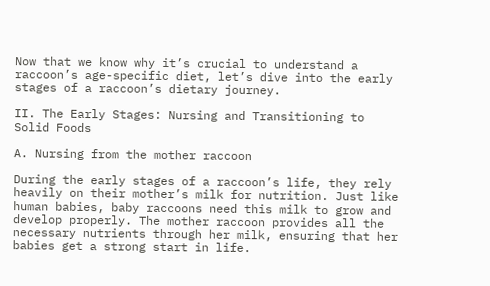Now that we know why it’s crucial to understand a raccoon’s age-specific diet, let’s dive into the early stages of a raccoon’s dietary journey.

II. The Early Stages: Nursing and Transitioning to Solid Foods

A. Nursing from the mother raccoon

During the early stages of a raccoon’s life, they rely heavily on their mother’s milk for nutrition. Just like human babies, baby raccoons need this milk to grow and develop properly. The mother raccoon provides all the necessary nutrients through her milk, ensuring that her babies get a strong start in life.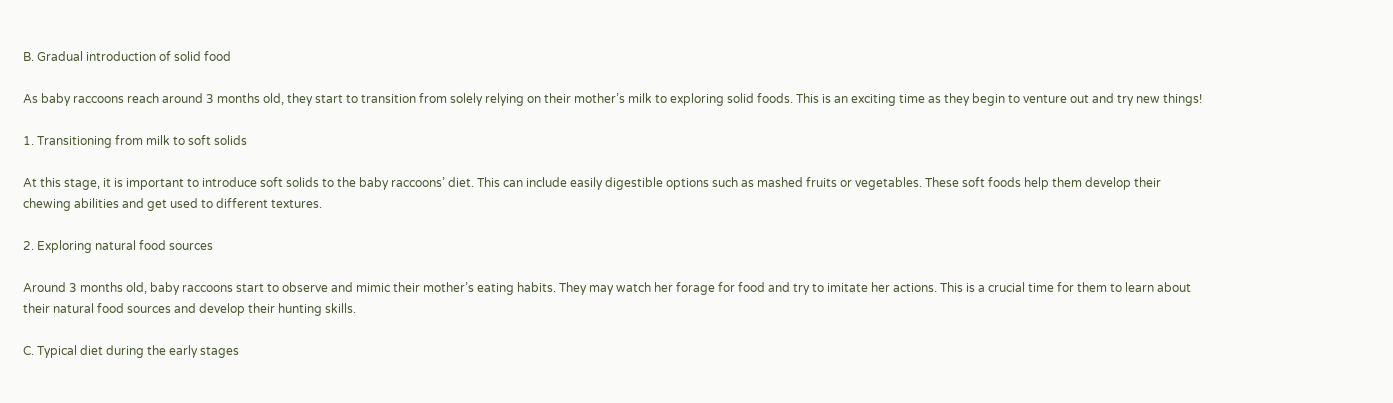B. Gradual introduction of solid food

As baby raccoons reach around 3 months old, they start to transition from solely relying on their mother’s milk to exploring solid foods. This is an exciting time as they begin to venture out and try new things!

1. Transitioning from milk to soft solids

At this stage, it is important to introduce soft solids to the baby raccoons’ diet. This can include easily digestible options such as mashed fruits or vegetables. These soft foods help them develop their chewing abilities and get used to different textures.

2. Exploring natural food sources

Around 3 months old, baby raccoons start to observe and mimic their mother’s eating habits. They may watch her forage for food and try to imitate her actions. This is a crucial time for them to learn about their natural food sources and develop their hunting skills.

C. Typical diet during the early stages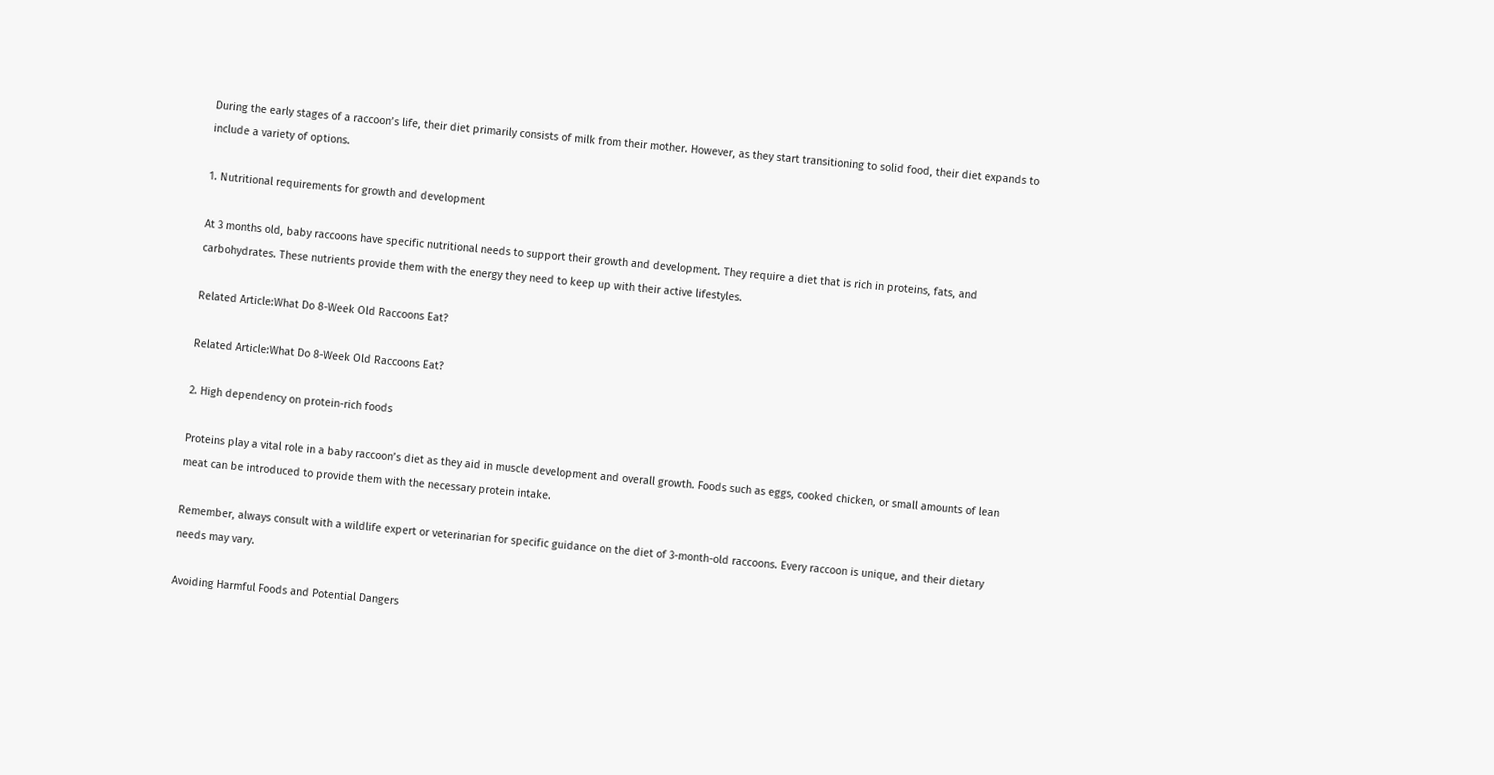During the early stages of a raccoon’s life, their diet primarily consists of milk from their mother. However, as they start transitioning to solid food, their diet expands to include a variety of options.

1. Nutritional requirements for growth and development

At 3 months old, baby raccoons have specific nutritional needs to support their growth and development. They require a diet that is rich in proteins, fats, and carbohydrates. These nutrients provide them with the energy they need to keep up with their active lifestyles.

Related Article:What Do 8-Week Old Raccoons Eat?

Related Article:What Do 8-Week Old Raccoons Eat?

2. High dependency on protein-rich foods

Proteins play a vital role in a baby raccoon’s diet as they aid in muscle development and overall growth. Foods such as eggs, cooked chicken, or small amounts of lean meat can be introduced to provide them with the necessary protein intake.

Remember, always consult with a wildlife expert or veterinarian for specific guidance on the diet of 3-month-old raccoons. Every raccoon is unique, and their dietary needs may vary.

Avoiding Harmful Foods and Potential Dangers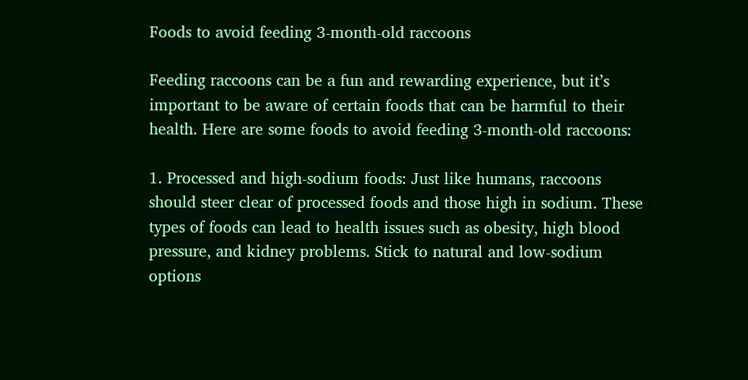Foods to avoid feeding 3-month-old raccoons

Feeding raccoons can be a fun and rewarding experience, but it’s important to be aware of certain foods that can be harmful to their health. Here are some foods to avoid feeding 3-month-old raccoons:

1. Processed and high-sodium foods: Just like humans, raccoons should steer clear of processed foods and those high in sodium. These types of foods can lead to health issues such as obesity, high blood pressure, and kidney problems. Stick to natural and low-sodium options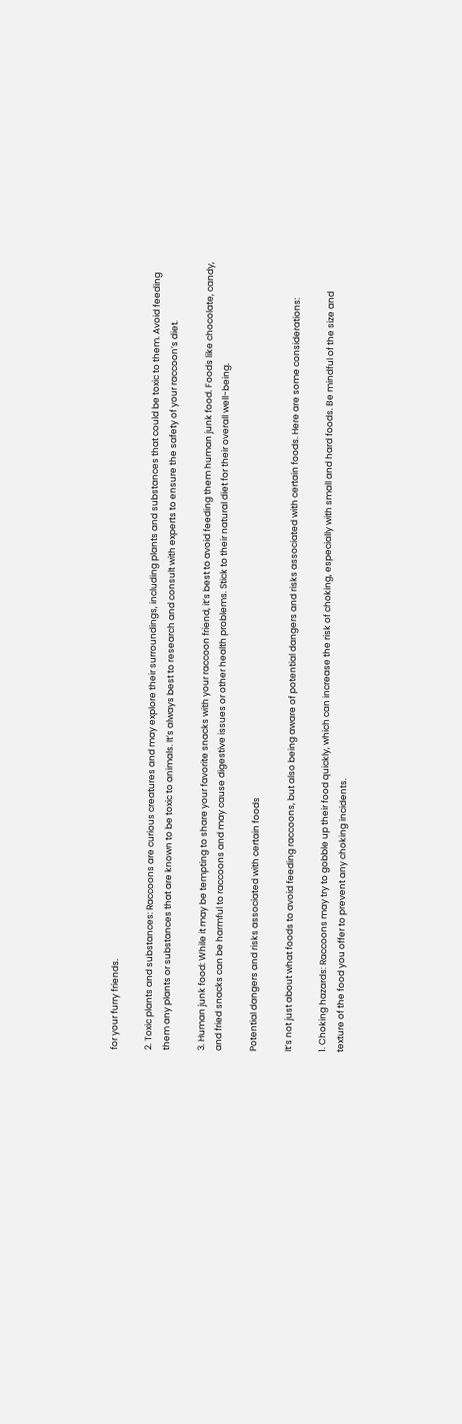for your furry friends.

2. Toxic plants and substances: Raccoons are curious creatures and may explore their surroundings, including plants and substances that could be toxic to them. Avoid feeding them any plants or substances that are known to be toxic to animals. It’s always best to research and consult with experts to ensure the safety of your raccoon’s diet.

3. Human junk food: While it may be tempting to share your favorite snacks with your raccoon friend, it’s best to avoid feeding them human junk food. Foods like chocolate, candy, and fried snacks can be harmful to raccoons and may cause digestive issues or other health problems. Stick to their natural diet for their overall well-being.

Potential dangers and risks associated with certain foods

It’s not just about what foods to avoid feeding raccoons, but also being aware of potential dangers and risks associated with certain foods. Here are some considerations:

1. Choking hazards: Raccoons may try to gobble up their food quickly, which can increase the risk of choking, especially with small and hard foods. Be mindful of the size and texture of the food you offer to prevent any choking incidents.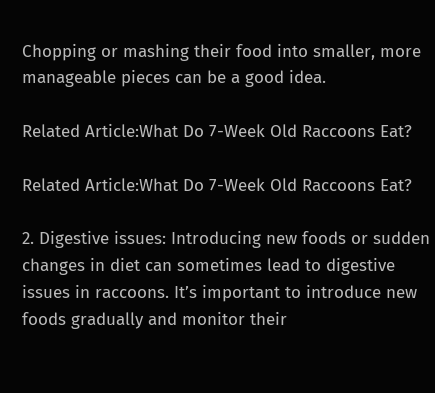Chopping or mashing their food into smaller, more manageable pieces can be a good idea.

Related Article:What Do 7-Week Old Raccoons Eat?

Related Article:What Do 7-Week Old Raccoons Eat?

2. Digestive issues: Introducing new foods or sudden changes in diet can sometimes lead to digestive issues in raccoons. It’s important to introduce new foods gradually and monitor their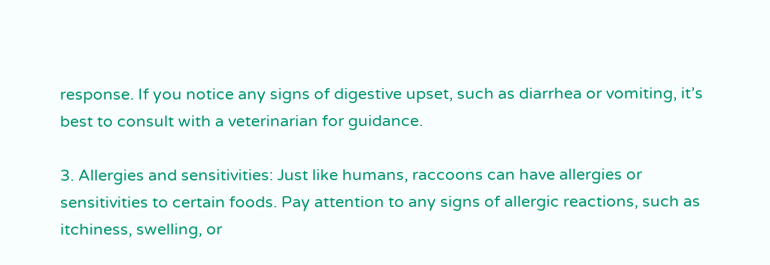response. If you notice any signs of digestive upset, such as diarrhea or vomiting, it’s best to consult with a veterinarian for guidance.

3. Allergies and sensitivities: Just like humans, raccoons can have allergies or sensitivities to certain foods. Pay attention to any signs of allergic reactions, such as itchiness, swelling, or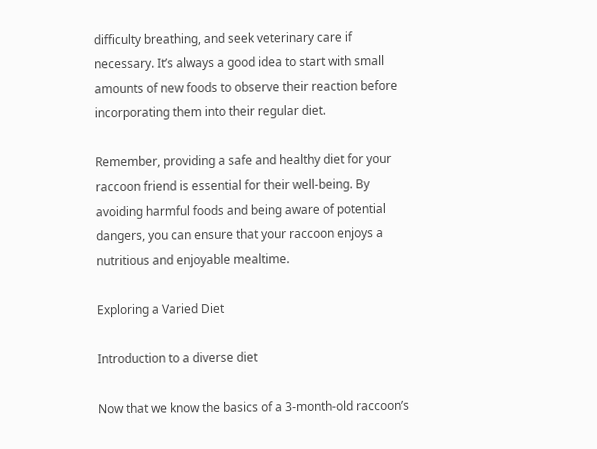difficulty breathing, and seek veterinary care if necessary. It’s always a good idea to start with small amounts of new foods to observe their reaction before incorporating them into their regular diet.

Remember, providing a safe and healthy diet for your raccoon friend is essential for their well-being. By avoiding harmful foods and being aware of potential dangers, you can ensure that your raccoon enjoys a nutritious and enjoyable mealtime.

Exploring a Varied Diet

Introduction to a diverse diet

Now that we know the basics of a 3-month-old raccoon’s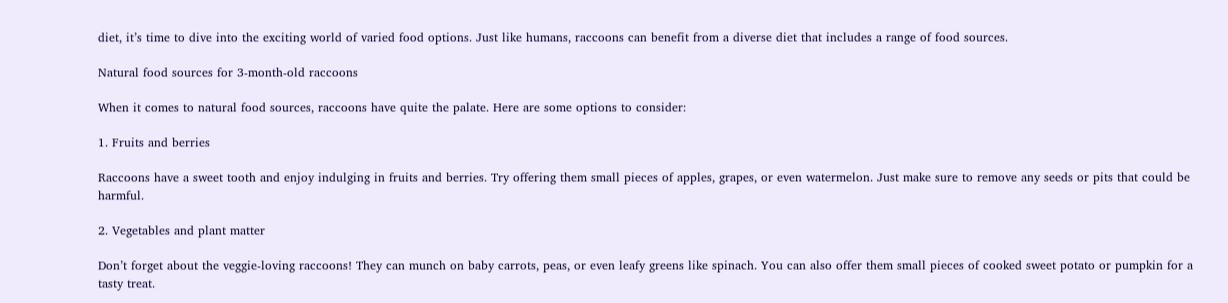diet, it’s time to dive into the exciting world of varied food options. Just like humans, raccoons can benefit from a diverse diet that includes a range of food sources.

Natural food sources for 3-month-old raccoons

When it comes to natural food sources, raccoons have quite the palate. Here are some options to consider:

1. Fruits and berries

Raccoons have a sweet tooth and enjoy indulging in fruits and berries. Try offering them small pieces of apples, grapes, or even watermelon. Just make sure to remove any seeds or pits that could be harmful.

2. Vegetables and plant matter

Don’t forget about the veggie-loving raccoons! They can munch on baby carrots, peas, or even leafy greens like spinach. You can also offer them small pieces of cooked sweet potato or pumpkin for a tasty treat.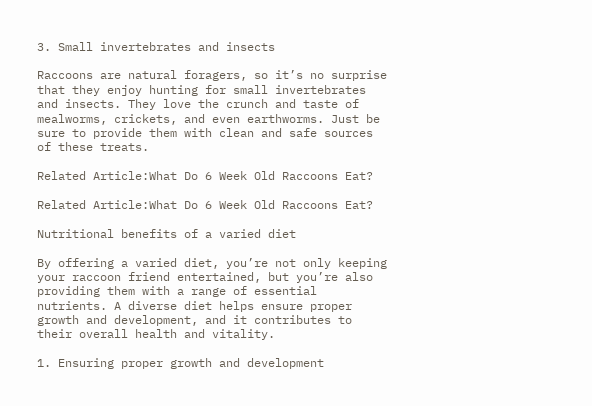3. Small invertebrates and insects

Raccoons are natural foragers, so it’s no surprise that they enjoy hunting for small invertebrates and insects. They love the crunch and taste of mealworms, crickets, and even earthworms. Just be sure to provide them with clean and safe sources of these treats.

Related Article:What Do 6 Week Old Raccoons Eat?

Related Article:What Do 6 Week Old Raccoons Eat?

Nutritional benefits of a varied diet

By offering a varied diet, you’re not only keeping your raccoon friend entertained, but you’re also providing them with a range of essential nutrients. A diverse diet helps ensure proper growth and development, and it contributes to their overall health and vitality.

1. Ensuring proper growth and development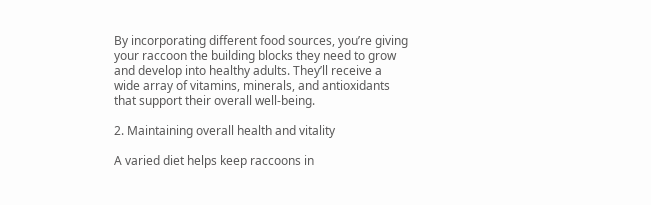By incorporating different food sources, you’re giving your raccoon the building blocks they need to grow and develop into healthy adults. They’ll receive a wide array of vitamins, minerals, and antioxidants that support their overall well-being.

2. Maintaining overall health and vitality

A varied diet helps keep raccoons in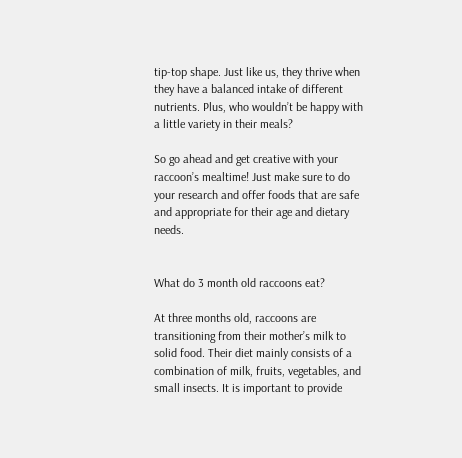tip-top shape. Just like us, they thrive when they have a balanced intake of different nutrients. Plus, who wouldn’t be happy with a little variety in their meals?

So go ahead and get creative with your raccoon’s mealtime! Just make sure to do your research and offer foods that are safe and appropriate for their age and dietary needs.


What do 3 month old raccoons eat?

At three months old, raccoons are transitioning from their mother’s milk to solid food. Their diet mainly consists of a combination of milk, fruits, vegetables, and small insects. It is important to provide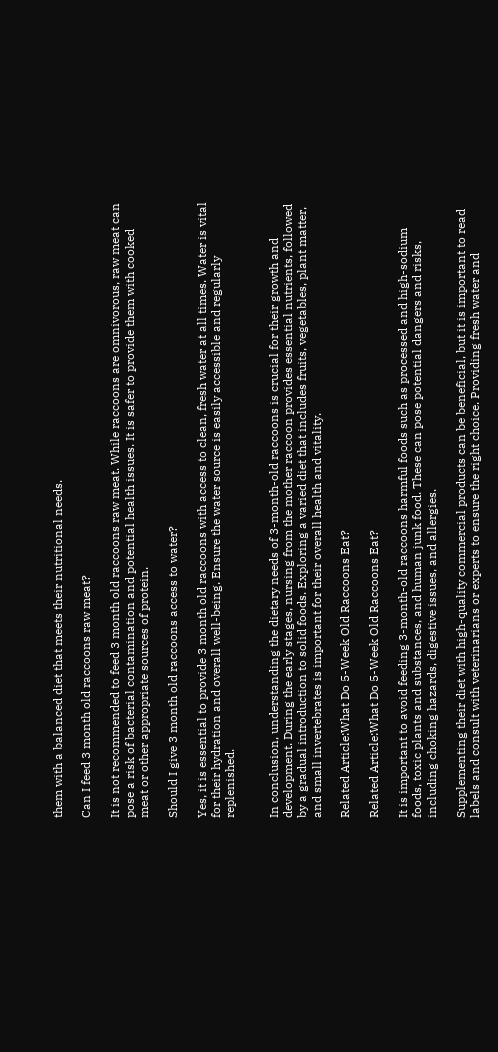them with a balanced diet that meets their nutritional needs.

Can I feed 3 month old raccoons raw meat?

It is not recommended to feed 3 month old raccoons raw meat. While raccoons are omnivorous, raw meat can pose a risk of bacterial contamination and potential health issues. It is safer to provide them with cooked meat or other appropriate sources of protein.

Should I give 3 month old raccoons access to water?

Yes, it is essential to provide 3 month old raccoons with access to clean, fresh water at all times. Water is vital for their hydration and overall well-being. Ensure the water source is easily accessible and regularly replenished.


In conclusion, understanding the dietary needs of 3-month-old raccoons is crucial for their growth and development. During the early stages, nursing from the mother raccoon provides essential nutrients, followed by a gradual introduction to solid foods. Exploring a varied diet that includes fruits, vegetables, plant matter, and small invertebrates is important for their overall health and vitality.

Related Article:What Do 5-Week Old Raccoons Eat?

Related Article:What Do 5-Week Old Raccoons Eat?

It is important to avoid feeding 3-month-old raccoons harmful foods such as processed and high-sodium foods, toxic plants and substances, and human junk food. These can pose potential dangers and risks, including choking hazards, digestive issues, and allergies.

Supplementing their diet with high-quality commercial products can be beneficial, but it is important to read labels and consult with veterinarians or experts to ensure the right choice. Providing fresh water and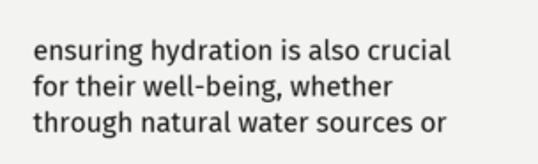ensuring hydration is also crucial for their well-being, whether through natural water sources or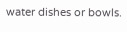water dishes or bowls.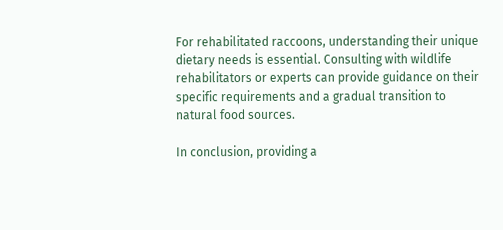For rehabilitated raccoons, understanding their unique dietary needs is essential. Consulting with wildlife rehabilitators or experts can provide guidance on their specific requirements and a gradual transition to natural food sources.

In conclusion, providing a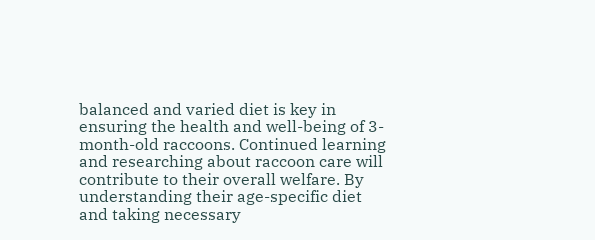balanced and varied diet is key in ensuring the health and well-being of 3-month-old raccoons. Continued learning and researching about raccoon care will contribute to their overall welfare. By understanding their age-specific diet and taking necessary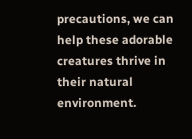precautions, we can help these adorable creatures thrive in their natural environment.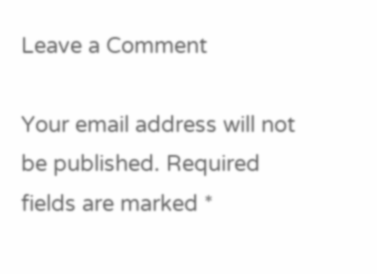Leave a Comment

Your email address will not be published. Required fields are marked *